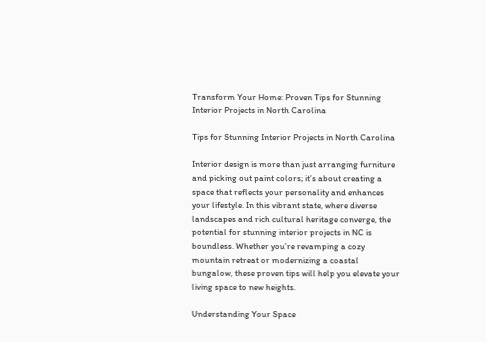Transform Your Home: Proven Tips for Stunning Interior Projects in North Carolina

Tips for Stunning Interior Projects in North Carolina

Interior design is more than just arranging furniture and picking out paint colors; it’s about creating a space that reflects your personality and enhances your lifestyle. In this vibrant state, where diverse landscapes and rich cultural heritage converge, the potential for stunning interior projects in NC is boundless. Whether you’re revamping a cozy mountain retreat or modernizing a coastal bungalow, these proven tips will help you elevate your living space to new heights.

Understanding Your Space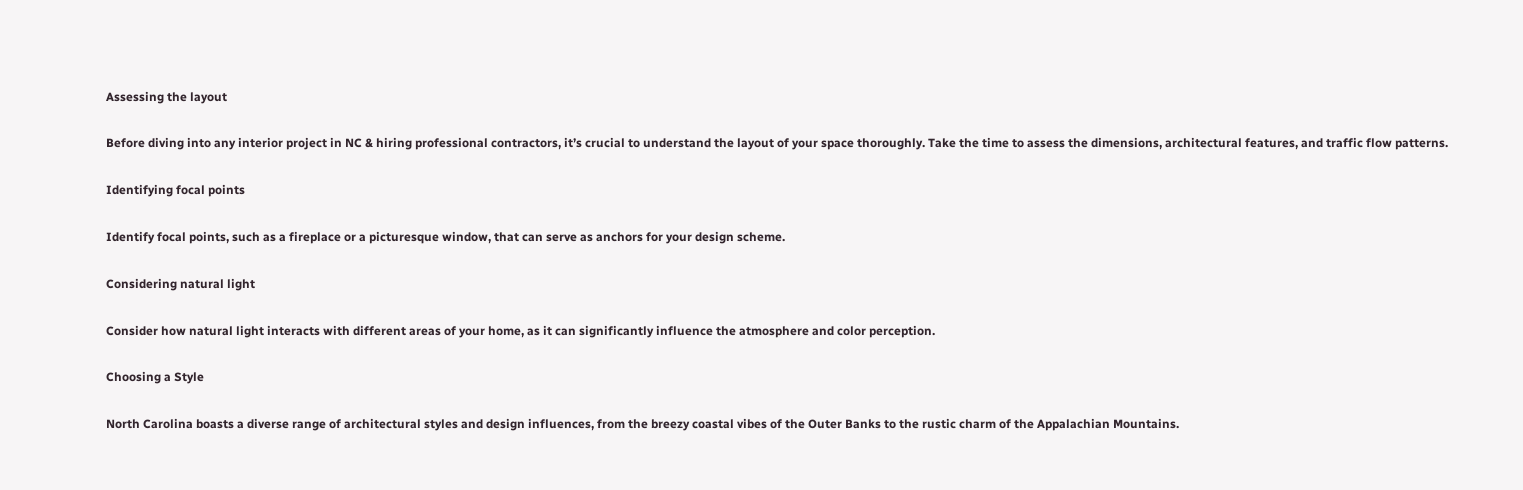Assessing the layout

Before diving into any interior project in NC & hiring professional contractors, it’s crucial to understand the layout of your space thoroughly. Take the time to assess the dimensions, architectural features, and traffic flow patterns.

Identifying focal points

Identify focal points, such as a fireplace or a picturesque window, that can serve as anchors for your design scheme.

Considering natural light

Consider how natural light interacts with different areas of your home, as it can significantly influence the atmosphere and color perception.

Choosing a Style

North Carolina boasts a diverse range of architectural styles and design influences, from the breezy coastal vibes of the Outer Banks to the rustic charm of the Appalachian Mountains.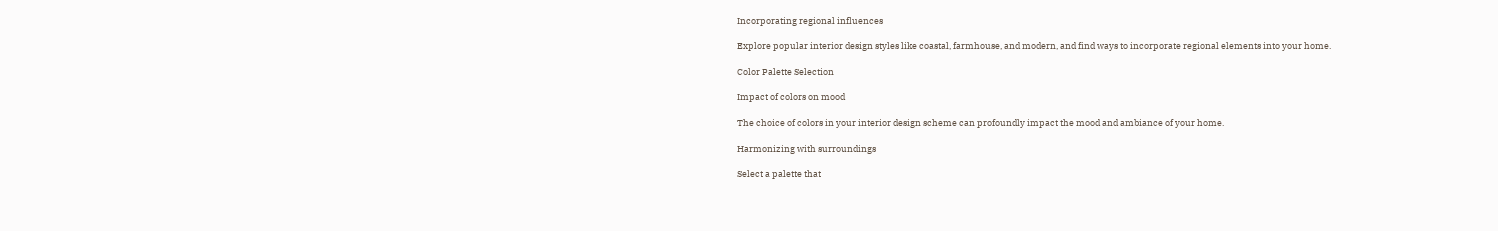Incorporating regional influences

Explore popular interior design styles like coastal, farmhouse, and modern, and find ways to incorporate regional elements into your home.

Color Palette Selection

Impact of colors on mood

The choice of colors in your interior design scheme can profoundly impact the mood and ambiance of your home.

Harmonizing with surroundings

Select a palette that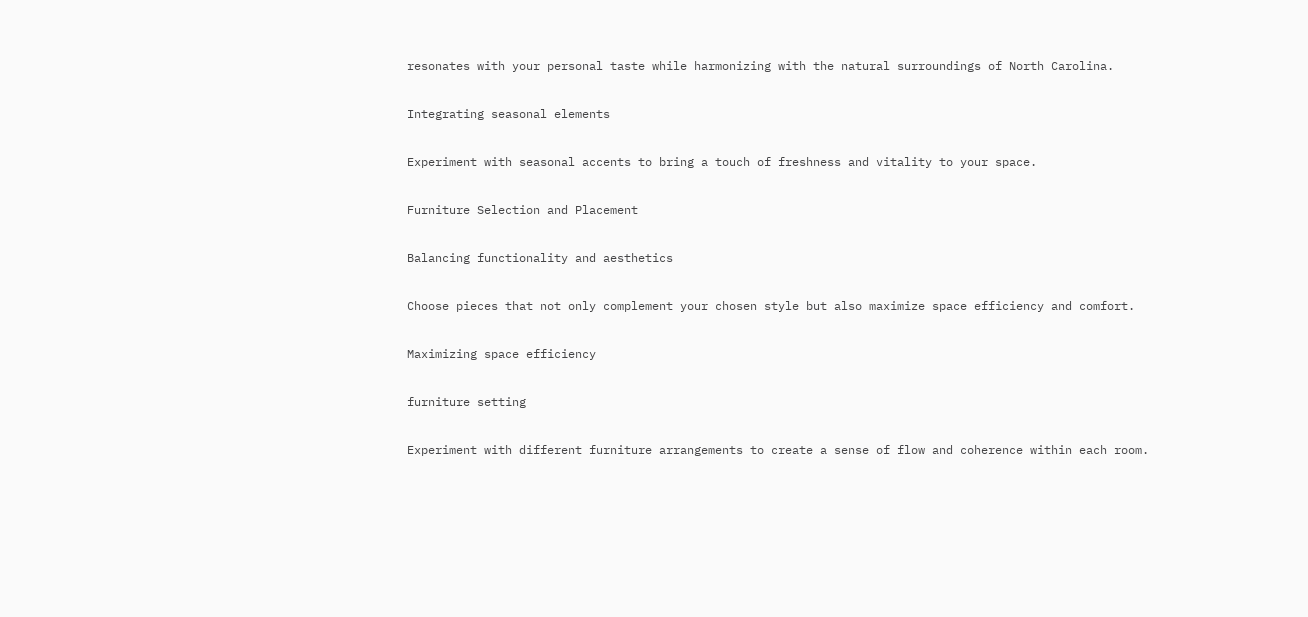resonates with your personal taste while harmonizing with the natural surroundings of North Carolina.

Integrating seasonal elements

Experiment with seasonal accents to bring a touch of freshness and vitality to your space.

Furniture Selection and Placement

Balancing functionality and aesthetics

Choose pieces that not only complement your chosen style but also maximize space efficiency and comfort.

Maximizing space efficiency

furniture setting

Experiment with different furniture arrangements to create a sense of flow and coherence within each room.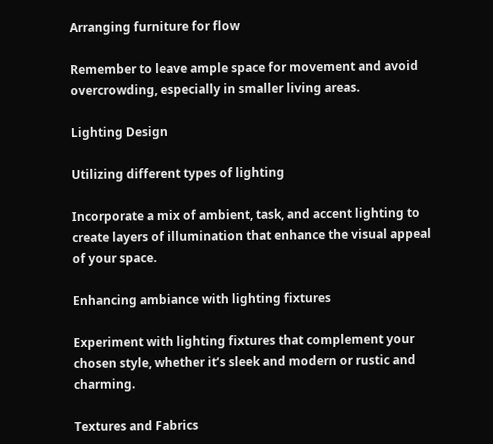Arranging furniture for flow

Remember to leave ample space for movement and avoid overcrowding, especially in smaller living areas.

Lighting Design

Utilizing different types of lighting

Incorporate a mix of ambient, task, and accent lighting to create layers of illumination that enhance the visual appeal of your space.

Enhancing ambiance with lighting fixtures

Experiment with lighting fixtures that complement your chosen style, whether it’s sleek and modern or rustic and charming.

Textures and Fabrics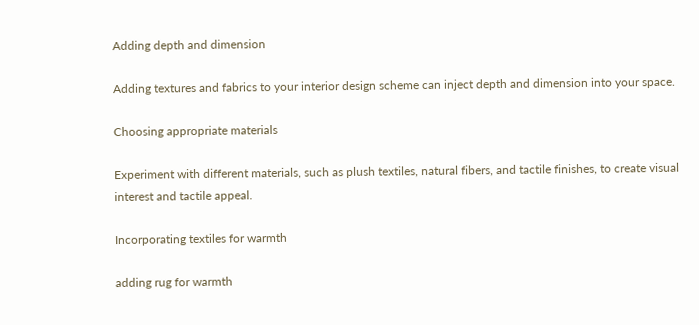Adding depth and dimension

Adding textures and fabrics to your interior design scheme can inject depth and dimension into your space.

Choosing appropriate materials

Experiment with different materials, such as plush textiles, natural fibers, and tactile finishes, to create visual interest and tactile appeal.

Incorporating textiles for warmth

adding rug for warmth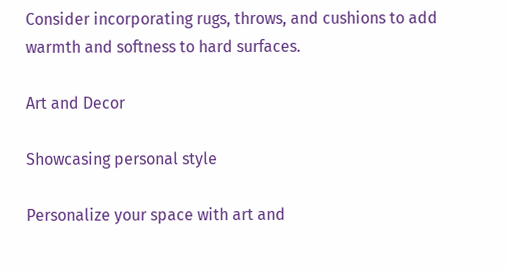Consider incorporating rugs, throws, and cushions to add warmth and softness to hard surfaces.

Art and Decor

Showcasing personal style

Personalize your space with art and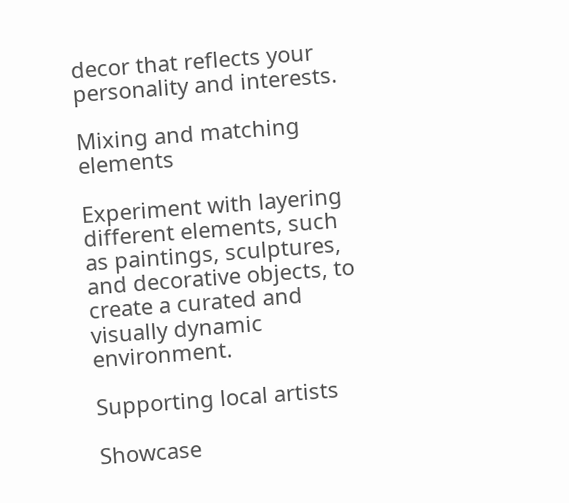decor that reflects your personality and interests.

Mixing and matching elements

Experiment with layering different elements, such as paintings, sculptures, and decorative objects, to create a curated and visually dynamic environment.

Supporting local artists

Showcase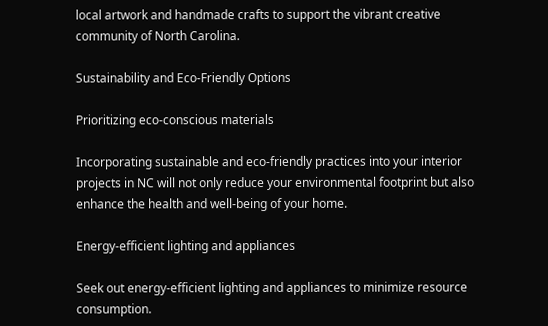local artwork and handmade crafts to support the vibrant creative community of North Carolina.

Sustainability and Eco-Friendly Options

Prioritizing eco-conscious materials

Incorporating sustainable and eco-friendly practices into your interior projects in NC will not only reduce your environmental footprint but also enhance the health and well-being of your home.

Energy-efficient lighting and appliances

Seek out energy-efficient lighting and appliances to minimize resource consumption.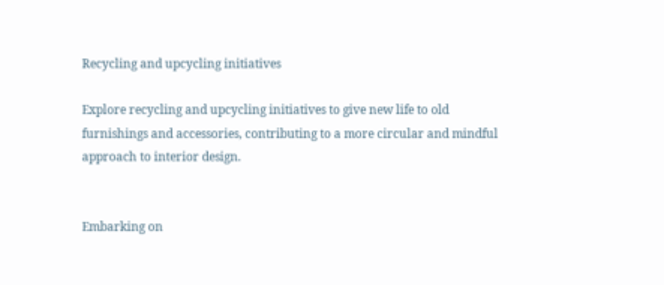Recycling and upcycling initiatives

Explore recycling and upcycling initiatives to give new life to old furnishings and accessories, contributing to a more circular and mindful approach to interior design.


Embarking on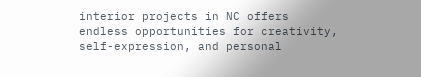interior projects in NC offers endless opportunities for creativity, self-expression, and personal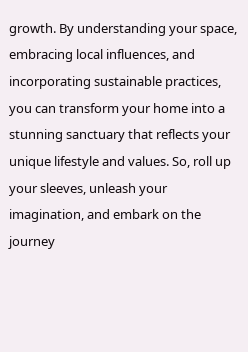growth. By understanding your space, embracing local influences, and incorporating sustainable practices, you can transform your home into a stunning sanctuary that reflects your unique lifestyle and values. So, roll up your sleeves, unleash your imagination, and embark on the journey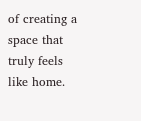of creating a space that truly feels like home.